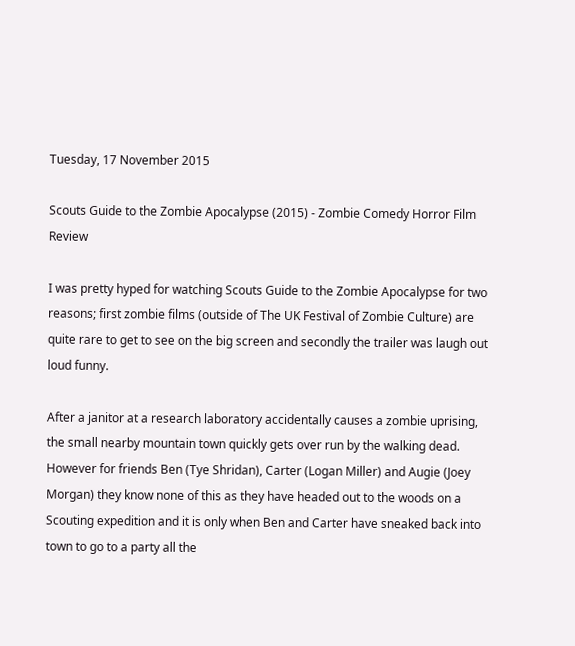Tuesday, 17 November 2015

Scouts Guide to the Zombie Apocalypse (2015) - Zombie Comedy Horror Film Review

I was pretty hyped for watching Scouts Guide to the Zombie Apocalypse for two reasons; first zombie films (outside of The UK Festival of Zombie Culture) are quite rare to get to see on the big screen and secondly the trailer was laugh out loud funny.

After a janitor at a research laboratory accidentally causes a zombie uprising, the small nearby mountain town quickly gets over run by the walking dead. However for friends Ben (Tye Shridan), Carter (Logan Miller) and Augie (Joey Morgan) they know none of this as they have headed out to the woods on a Scouting expedition and it is only when Ben and Carter have sneaked back into town to go to a party all the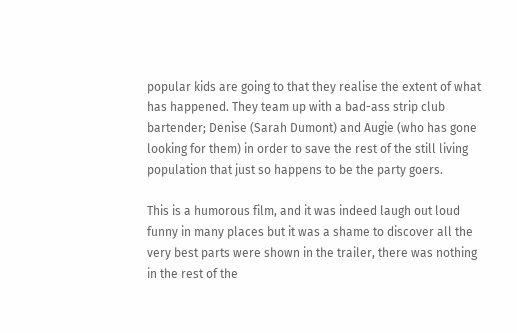popular kids are going to that they realise the extent of what has happened. They team up with a bad-ass strip club bartender; Denise (Sarah Dumont) and Augie (who has gone looking for them) in order to save the rest of the still living population that just so happens to be the party goers.

This is a humorous film, and it was indeed laugh out loud funny in many places but it was a shame to discover all the very best parts were shown in the trailer, there was nothing in the rest of the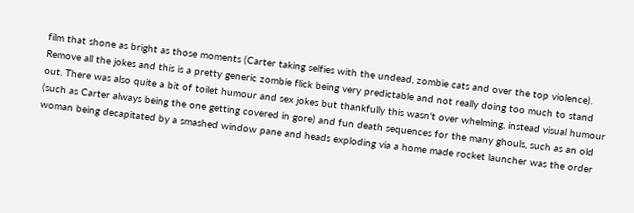film that shone as bright as those moments (Carter taking selfies with the undead, zombie cats and over the top violence). Remove all the jokes and this is a pretty generic zombie flick being very predictable and not really doing too much to stand out. There was also quite a bit of toilet humour and sex jokes but thankfully this wasn't over whelming, instead visual humour (such as Carter always being the one getting covered in gore) and fun death sequences for the many ghouls, such as an old woman being decapitated by a smashed window pane and heads exploding via a home made rocket launcher was the order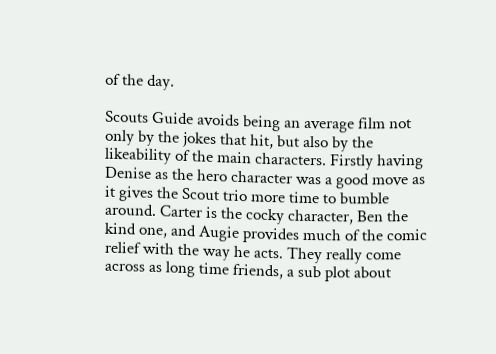of the day.

Scouts Guide avoids being an average film not only by the jokes that hit, but also by the likeability of the main characters. Firstly having Denise as the hero character was a good move as it gives the Scout trio more time to bumble around. Carter is the cocky character, Ben the kind one, and Augie provides much of the comic relief with the way he acts. They really come across as long time friends, a sub plot about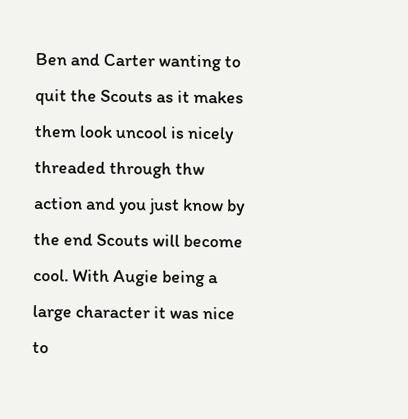Ben and Carter wanting to quit the Scouts as it makes them look uncool is nicely threaded through thw action and you just know by the end Scouts will become cool. With Augie being a large character it was nice to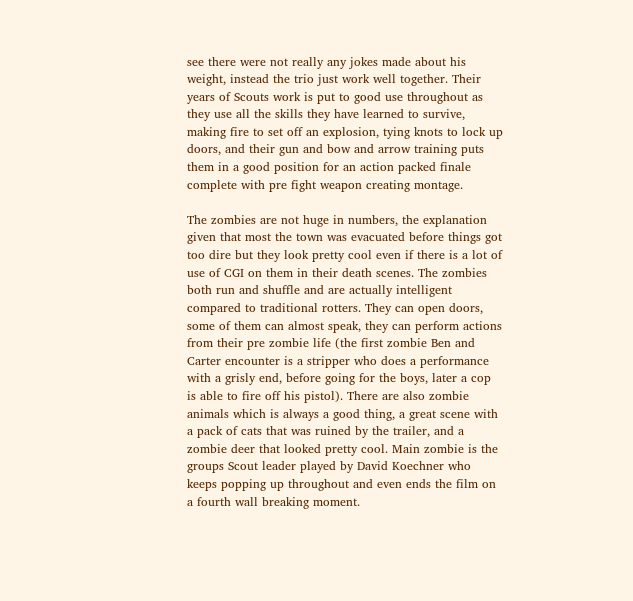see there were not really any jokes made about his weight, instead the trio just work well together. Their years of Scouts work is put to good use throughout as they use all the skills they have learned to survive, making fire to set off an explosion, tying knots to lock up doors, and their gun and bow and arrow training puts them in a good position for an action packed finale complete with pre fight weapon creating montage.

The zombies are not huge in numbers, the explanation given that most the town was evacuated before things got too dire but they look pretty cool even if there is a lot of use of CGI on them in their death scenes. The zombies both run and shuffle and are actually intelligent compared to traditional rotters. They can open doors, some of them can almost speak, they can perform actions from their pre zombie life (the first zombie Ben and Carter encounter is a stripper who does a performance with a grisly end, before going for the boys, later a cop is able to fire off his pistol). There are also zombie animals which is always a good thing, a great scene with a pack of cats that was ruined by the trailer, and a zombie deer that looked pretty cool. Main zombie is the groups Scout leader played by David Koechner who keeps popping up throughout and even ends the film on a fourth wall breaking moment.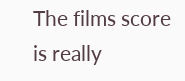The films score is really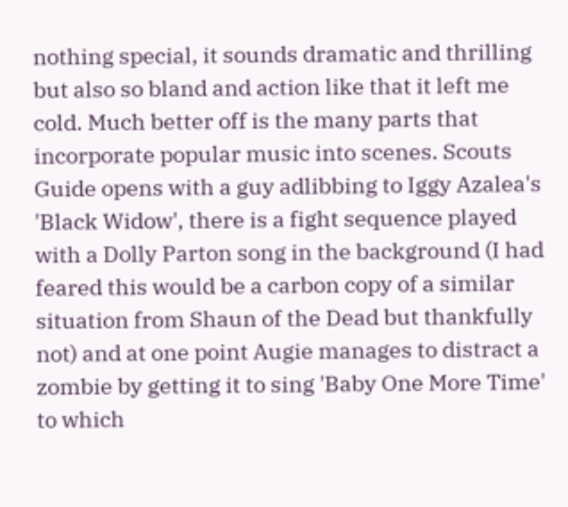nothing special, it sounds dramatic and thrilling but also so bland and action like that it left me cold. Much better off is the many parts that incorporate popular music into scenes. Scouts Guide opens with a guy adlibbing to Iggy Azalea's 'Black Widow', there is a fight sequence played with a Dolly Parton song in the background (I had feared this would be a carbon copy of a similar situation from Shaun of the Dead but thankfully not) and at one point Augie manages to distract a zombie by getting it to sing 'Baby One More Time' to which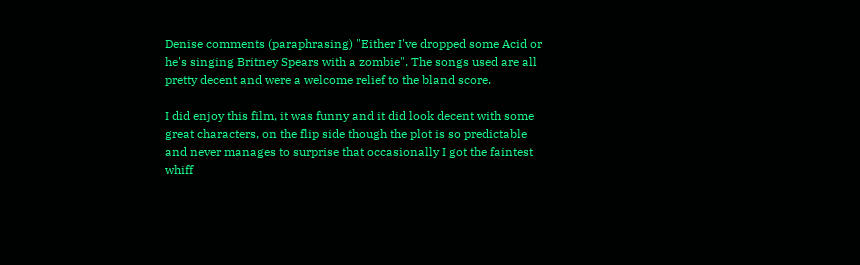Denise comments (paraphrasing) "Either I've dropped some Acid or he's singing Britney Spears with a zombie". The songs used are all pretty decent and were a welcome relief to the bland score.

I did enjoy this film, it was funny and it did look decent with some great characters, on the flip side though the plot is so predictable and never manages to surprise that occasionally I got the faintest whiff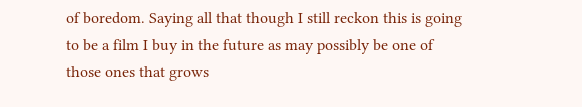of boredom. Saying all that though I still reckon this is going to be a film I buy in the future as may possibly be one of those ones that grows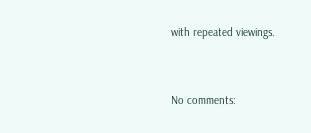with repeated viewings.


No comments: